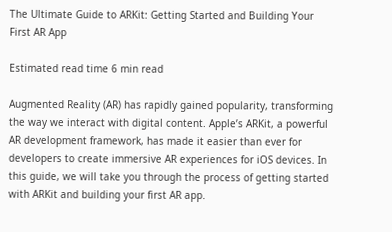The Ultimate Guide to ARKit: Getting Started and Building Your First AR App

Estimated read time 6 min read

Augmented Reality (AR) has rapidly gained popularity, transforming the way we interact with digital content. Apple’s ARKit, a powerful AR development framework, has made it easier than ever for developers to create immersive AR experiences for iOS devices. In this guide, we will take you through the process of getting started with ARKit and building your first AR app.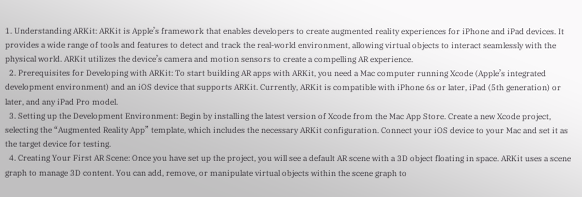1. Understanding ARKit: ARKit is Apple’s framework that enables developers to create augmented reality experiences for iPhone and iPad devices. It provides a wide range of tools and features to detect and track the real-world environment, allowing virtual objects to interact seamlessly with the physical world. ARKit utilizes the device’s camera and motion sensors to create a compelling AR experience.
  2. Prerequisites for Developing with ARKit: To start building AR apps with ARKit, you need a Mac computer running Xcode (Apple’s integrated development environment) and an iOS device that supports ARKit. Currently, ARKit is compatible with iPhone 6s or later, iPad (5th generation) or later, and any iPad Pro model.
  3. Setting up the Development Environment: Begin by installing the latest version of Xcode from the Mac App Store. Create a new Xcode project, selecting the “Augmented Reality App” template, which includes the necessary ARKit configuration. Connect your iOS device to your Mac and set it as the target device for testing.
  4. Creating Your First AR Scene: Once you have set up the project, you will see a default AR scene with a 3D object floating in space. ARKit uses a scene graph to manage 3D content. You can add, remove, or manipulate virtual objects within the scene graph to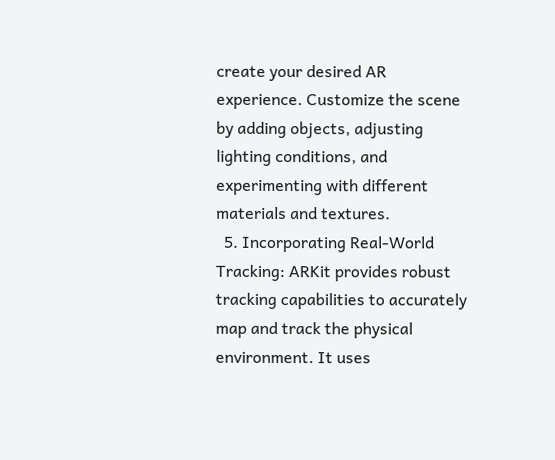create your desired AR experience. Customize the scene by adding objects, adjusting lighting conditions, and experimenting with different materials and textures.
  5. Incorporating Real-World Tracking: ARKit provides robust tracking capabilities to accurately map and track the physical environment. It uses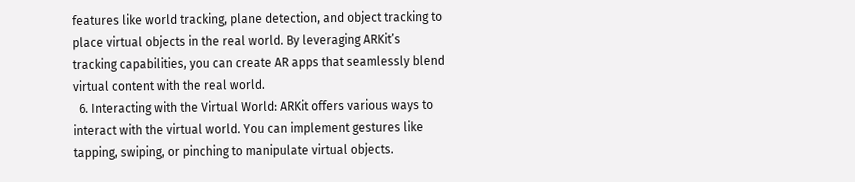features like world tracking, plane detection, and object tracking to place virtual objects in the real world. By leveraging ARKit’s tracking capabilities, you can create AR apps that seamlessly blend virtual content with the real world.
  6. Interacting with the Virtual World: ARKit offers various ways to interact with the virtual world. You can implement gestures like tapping, swiping, or pinching to manipulate virtual objects.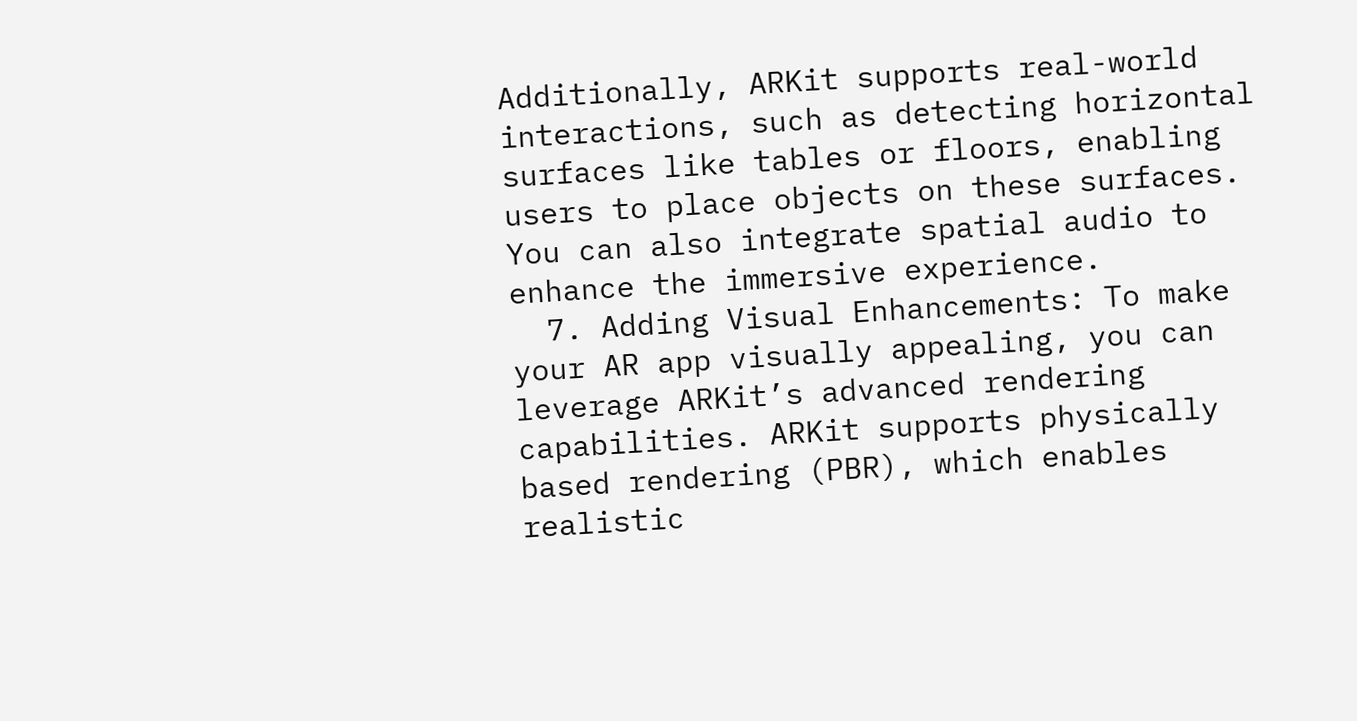Additionally, ARKit supports real-world interactions, such as detecting horizontal surfaces like tables or floors, enabling users to place objects on these surfaces. You can also integrate spatial audio to enhance the immersive experience.
  7. Adding Visual Enhancements: To make your AR app visually appealing, you can leverage ARKit’s advanced rendering capabilities. ARKit supports physically based rendering (PBR), which enables realistic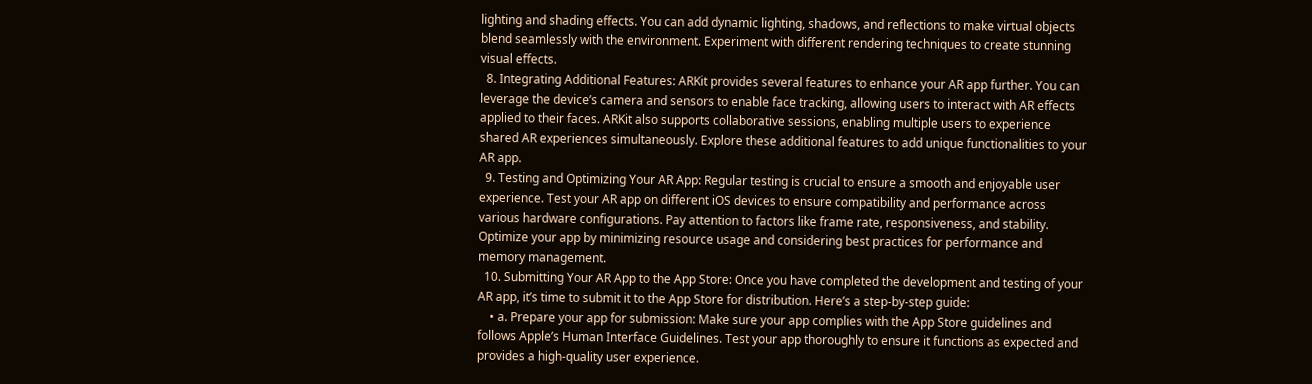lighting and shading effects. You can add dynamic lighting, shadows, and reflections to make virtual objects blend seamlessly with the environment. Experiment with different rendering techniques to create stunning visual effects.
  8. Integrating Additional Features: ARKit provides several features to enhance your AR app further. You can leverage the device’s camera and sensors to enable face tracking, allowing users to interact with AR effects applied to their faces. ARKit also supports collaborative sessions, enabling multiple users to experience shared AR experiences simultaneously. Explore these additional features to add unique functionalities to your AR app.
  9. Testing and Optimizing Your AR App: Regular testing is crucial to ensure a smooth and enjoyable user experience. Test your AR app on different iOS devices to ensure compatibility and performance across various hardware configurations. Pay attention to factors like frame rate, responsiveness, and stability. Optimize your app by minimizing resource usage and considering best practices for performance and memory management.
  10. Submitting Your AR App to the App Store: Once you have completed the development and testing of your AR app, it’s time to submit it to the App Store for distribution. Here’s a step-by-step guide:
    • a. Prepare your app for submission: Make sure your app complies with the App Store guidelines and follows Apple’s Human Interface Guidelines. Test your app thoroughly to ensure it functions as expected and provides a high-quality user experience.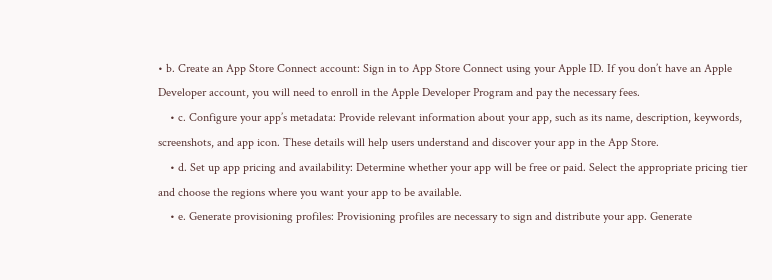• b. Create an App Store Connect account: Sign in to App Store Connect using your Apple ID. If you don’t have an Apple Developer account, you will need to enroll in the Apple Developer Program and pay the necessary fees.
    • c. Configure your app’s metadata: Provide relevant information about your app, such as its name, description, keywords, screenshots, and app icon. These details will help users understand and discover your app in the App Store.
    • d. Set up app pricing and availability: Determine whether your app will be free or paid. Select the appropriate pricing tier and choose the regions where you want your app to be available.
    • e. Generate provisioning profiles: Provisioning profiles are necessary to sign and distribute your app. Generate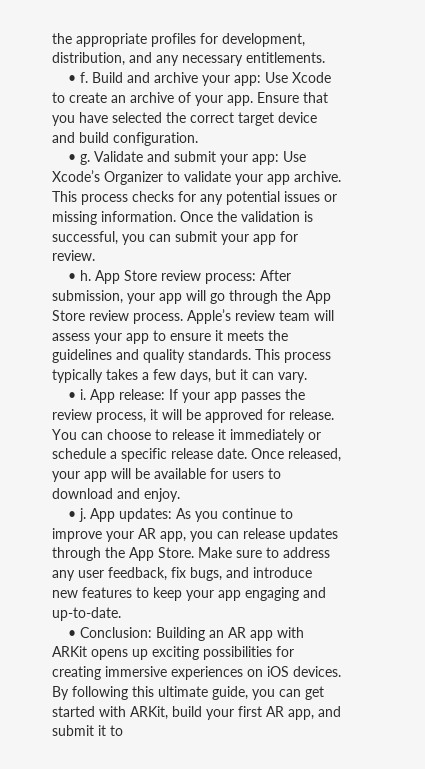the appropriate profiles for development, distribution, and any necessary entitlements.
    • f. Build and archive your app: Use Xcode to create an archive of your app. Ensure that you have selected the correct target device and build configuration.
    • g. Validate and submit your app: Use Xcode’s Organizer to validate your app archive. This process checks for any potential issues or missing information. Once the validation is successful, you can submit your app for review.
    • h. App Store review process: After submission, your app will go through the App Store review process. Apple’s review team will assess your app to ensure it meets the guidelines and quality standards. This process typically takes a few days, but it can vary.
    • i. App release: If your app passes the review process, it will be approved for release. You can choose to release it immediately or schedule a specific release date. Once released, your app will be available for users to download and enjoy.
    • j. App updates: As you continue to improve your AR app, you can release updates through the App Store. Make sure to address any user feedback, fix bugs, and introduce new features to keep your app engaging and up-to-date.
    • Conclusion: Building an AR app with ARKit opens up exciting possibilities for creating immersive experiences on iOS devices. By following this ultimate guide, you can get started with ARKit, build your first AR app, and submit it to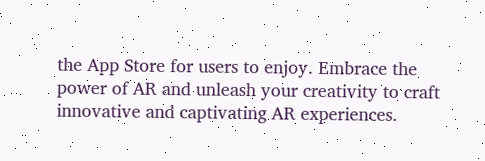the App Store for users to enjoy. Embrace the power of AR and unleash your creativity to craft innovative and captivating AR experiences.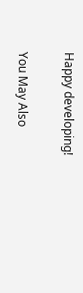Happy developing!

You May Also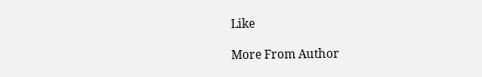Like

More From Author